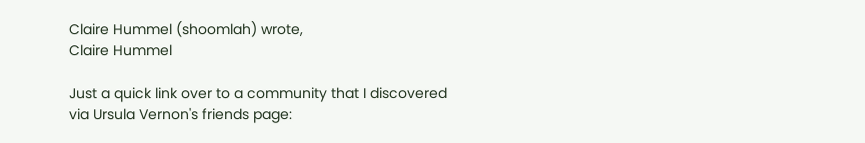Claire Hummel (shoomlah) wrote,
Claire Hummel

Just a quick link over to a community that I discovered via Ursula Vernon's friends page: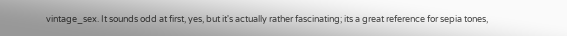vintage_sex. It sounds odd at first, yes, but it's actually rather fascinating; its a great reference for sepia tones,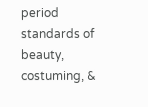period standards of beauty, costuming, &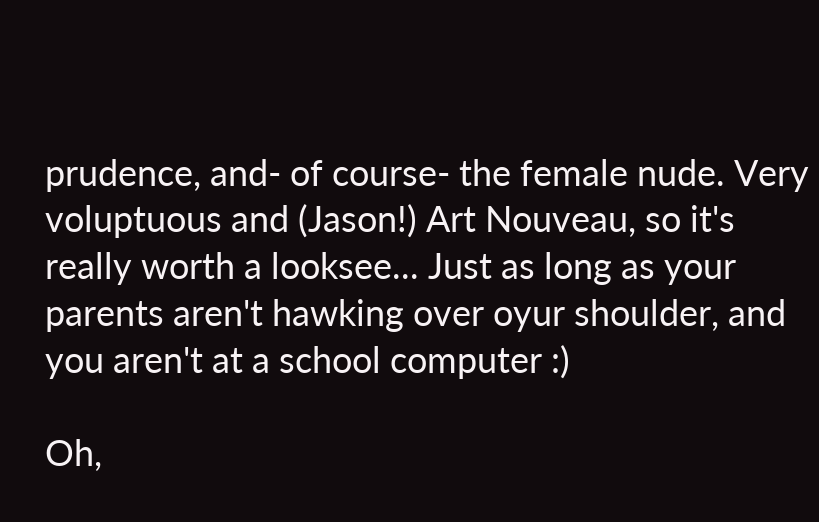prudence, and- of course- the female nude. Very voluptuous and (Jason!) Art Nouveau, so it's really worth a looksee... Just as long as your parents aren't hawking over oyur shoulder, and you aren't at a school computer :)

Oh,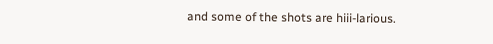and some of the shots are hiii-larious.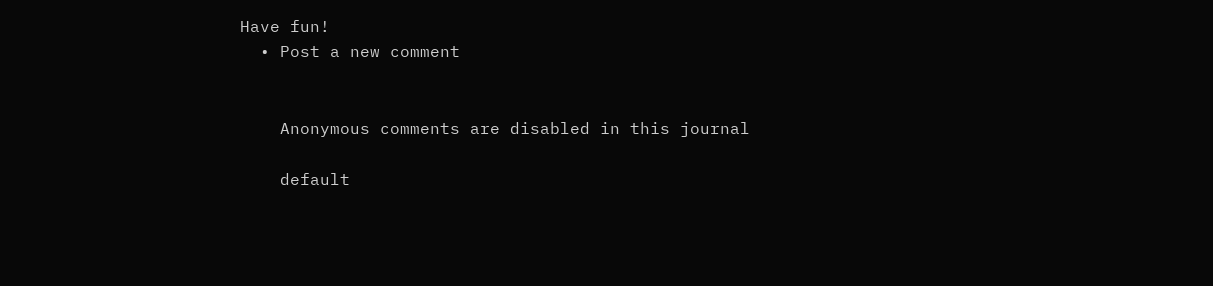Have fun!
  • Post a new comment


    Anonymous comments are disabled in this journal

    default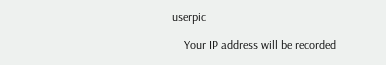userpic

    Your IP address will be recorded